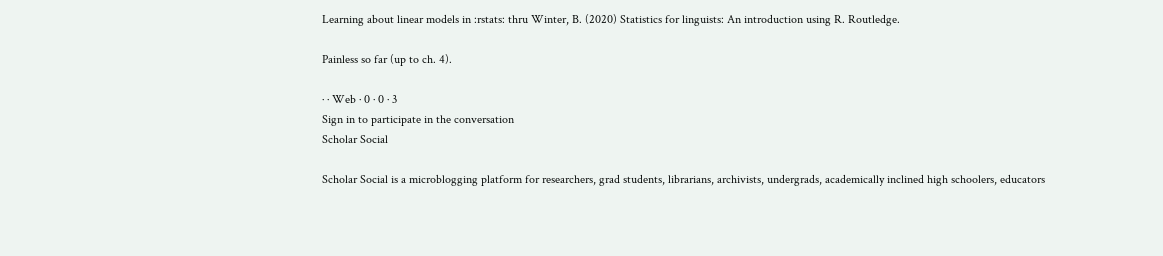Learning about linear models in :rstats: thru Winter, B. (2020) Statistics for linguists: An introduction using R. Routledge.

Painless so far (up to ch. 4).

· · Web · 0 · 0 · 3
Sign in to participate in the conversation
Scholar Social

Scholar Social is a microblogging platform for researchers, grad students, librarians, archivists, undergrads, academically inclined high schoolers, educators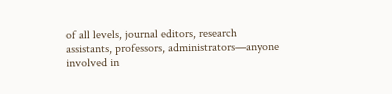of all levels, journal editors, research assistants, professors, administrators—anyone involved in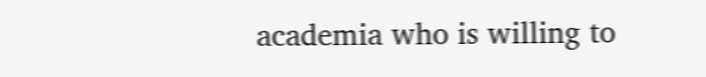academia who is willing to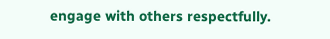engage with others respectfully.